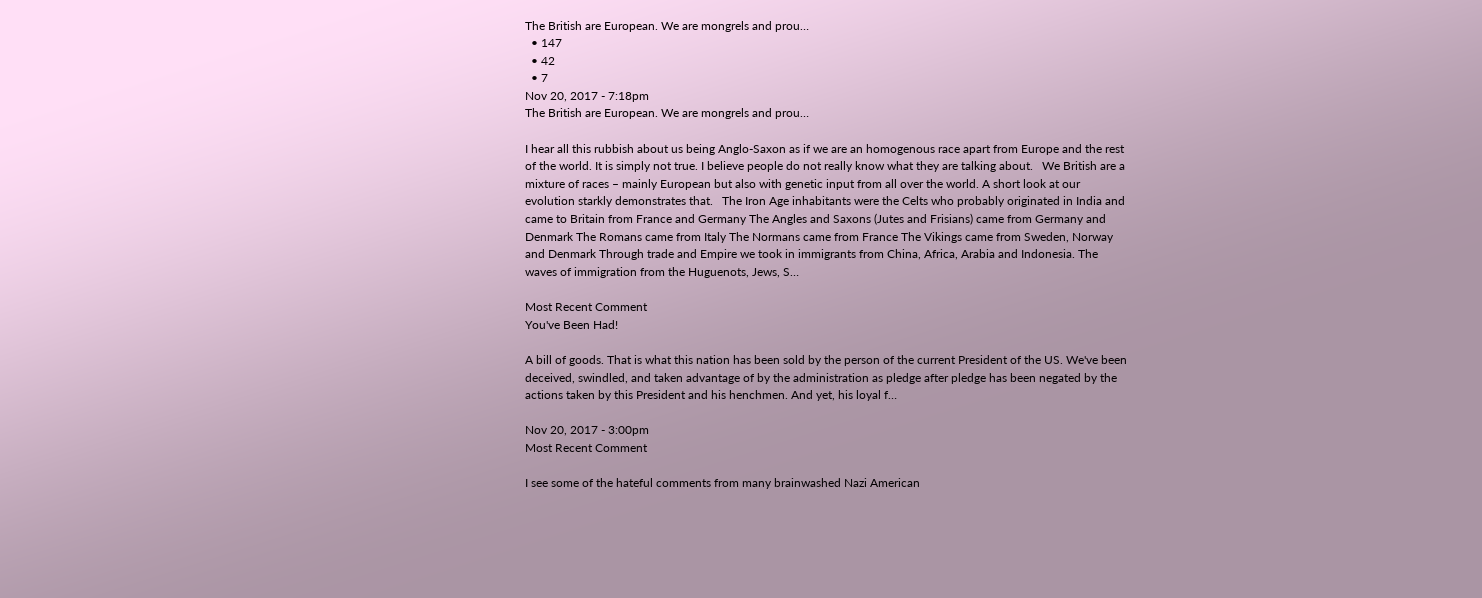The British are European. We are mongrels and prou…
  • 147
  • 42
  • 7
Nov 20, 2017 - 7:18pm
The British are European. We are mongrels and prou…

I hear all this rubbish about us being Anglo-Saxon as if we are an homogenous race apart from Europe and the rest of the world. It is simply not true. I believe people do not really know what they are talking about.   We British are a mixture of races – mainly European but also with genetic input from all over the world. A short look at our evolution starkly demonstrates that.   The Iron Age inhabitants were the Celts who probably originated in India and came to Britain from France and Germany The Angles and Saxons (Jutes and Frisians) came from Germany and Denmark The Romans came from Italy The Normans came from France The Vikings came from Sweden, Norway and Denmark Through trade and Empire we took in immigrants from China, Africa, Arabia and Indonesia. The waves of immigration from the Huguenots, Jews, S…

Most Recent Comment
You've Been Had!

A bill of goods. That is what this nation has been sold by the person of the current President of the US. We've been deceived, swindled, and taken advantage of by the administration as pledge after pledge has been negated by the actions taken by this President and his henchmen. And yet, his loyal f…

Nov 20, 2017 - 3:00pm
Most Recent Comment

I see some of the hateful comments from many brainwashed Nazi American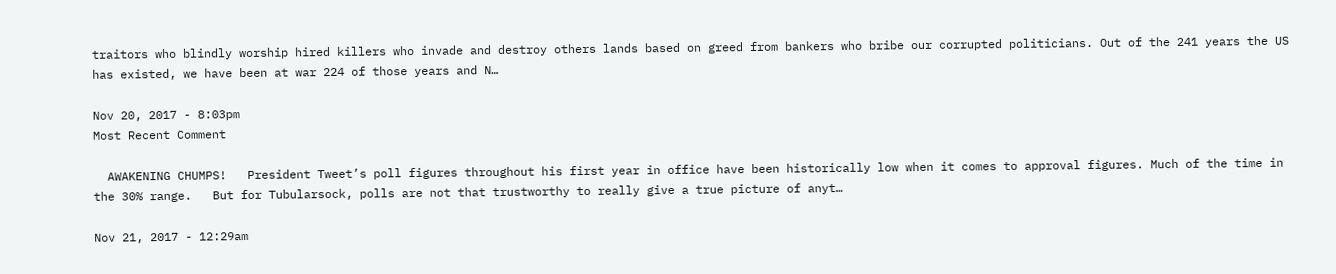traitors who blindly worship hired killers who invade and destroy others lands based on greed from bankers who bribe our corrupted politicians. Out of the 241 years the US has existed, we have been at war 224 of those years and N…

Nov 20, 2017 - 8:03pm
Most Recent Comment

  AWAKENING CHUMPS!   President Tweet’s poll figures throughout his first year in office have been historically low when it comes to approval figures. Much of the time in the 30% range.   But for Tubularsock, polls are not that trustworthy to really give a true picture of anyt…

Nov 21, 2017 - 12:29am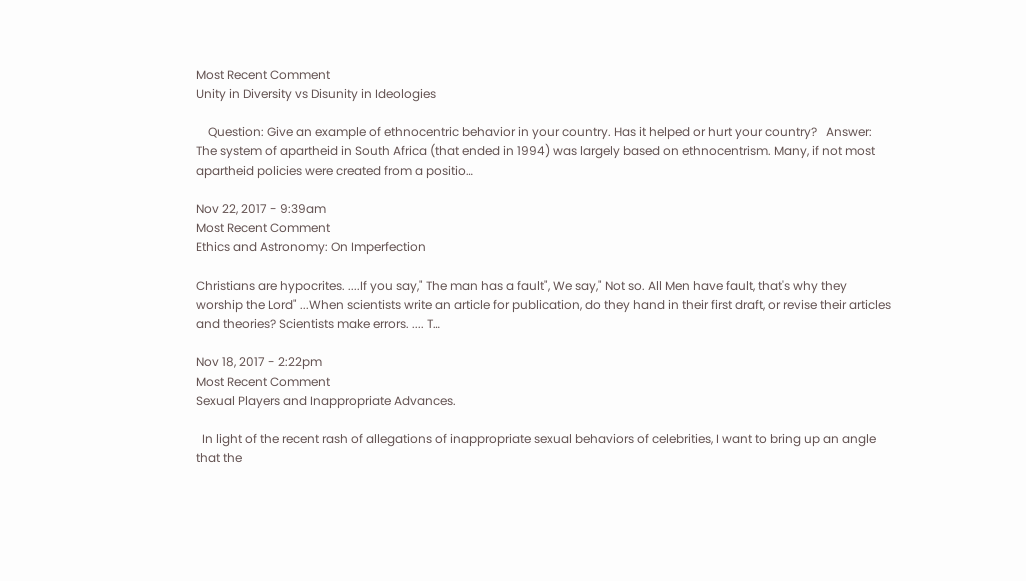Most Recent Comment
Unity in Diversity vs Disunity in Ideologies

    Question: Give an example of ethnocentric behavior in your country. Has it helped or hurt your country?   Answer: The system of apartheid in South Africa (that ended in 1994) was largely based on ethnocentrism. Many, if not most apartheid policies were created from a positio…

Nov 22, 2017 - 9:39am
Most Recent Comment
Ethics and Astronomy: On Imperfection

Christians are hypocrites. ....If you say," The man has a fault", We say," Not so. All Men have fault, that's why they worship the Lord" ...When scientists write an article for publication, do they hand in their first draft, or revise their articles and theories? Scientists make errors. .... T…

Nov 18, 2017 - 2:22pm
Most Recent Comment
Sexual Players and Inappropriate Advances.

  In light of the recent rash of allegations of inappropriate sexual behaviors of celebrities, I want to bring up an angle that the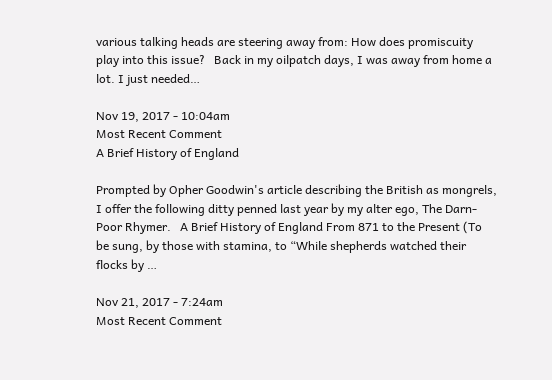various talking heads are steering away from: How does promiscuity play into this issue?   Back in my oilpatch days, I was away from home a lot. I just needed…

Nov 19, 2017 - 10:04am
Most Recent Comment
A Brief History of England

Prompted by Opher Goodwin's article describing the British as mongrels, I offer the following ditty penned last year by my alter ego, The Darn-Poor Rhymer.   A Brief History of England From 871 to the Present (To be sung, by those with stamina, to “While shepherds watched their flocks by …

Nov 21, 2017 - 7:24am
Most Recent Comment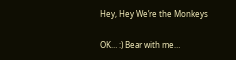Hey, Hey We’re the Monkeys

OK… :) Bear with me…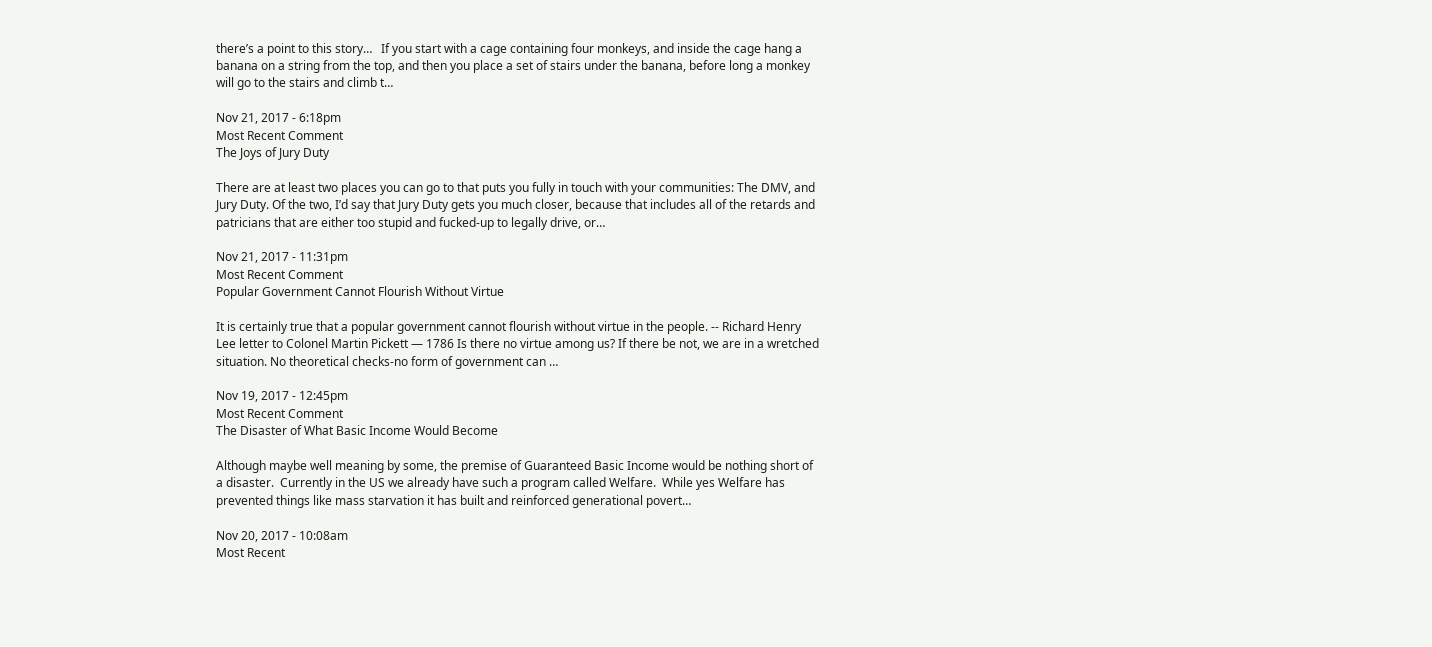there’s a point to this story…   If you start with a cage containing four monkeys, and inside the cage hang a banana on a string from the top, and then you place a set of stairs under the banana, before long a monkey will go to the stairs and climb t…

Nov 21, 2017 - 6:18pm
Most Recent Comment
The Joys of Jury Duty

There are at least two places you can go to that puts you fully in touch with your communities: The DMV, and Jury Duty. Of the two, I’d say that Jury Duty gets you much closer, because that includes all of the retards and patricians that are either too stupid and fucked-up to legally drive, or…

Nov 21, 2017 - 11:31pm
Most Recent Comment
Popular Government Cannot Flourish Without Virtue

It is certainly true that a popular government cannot flourish without virtue in the people. -- Richard Henry Lee letter to Colonel Martin Pickett — 1786 Is there no virtue among us? If there be not, we are in a wretched situation. No theoretical checks-no form of government can …

Nov 19, 2017 - 12:45pm
Most Recent Comment
The Disaster of What Basic Income Would Become

Although maybe well meaning by some, the premise of Guaranteed Basic Income would be nothing short of a disaster.  Currently in the US we already have such a program called Welfare.  While yes Welfare has prevented things like mass starvation it has built and reinforced generational povert…

Nov 20, 2017 - 10:08am
Most Recent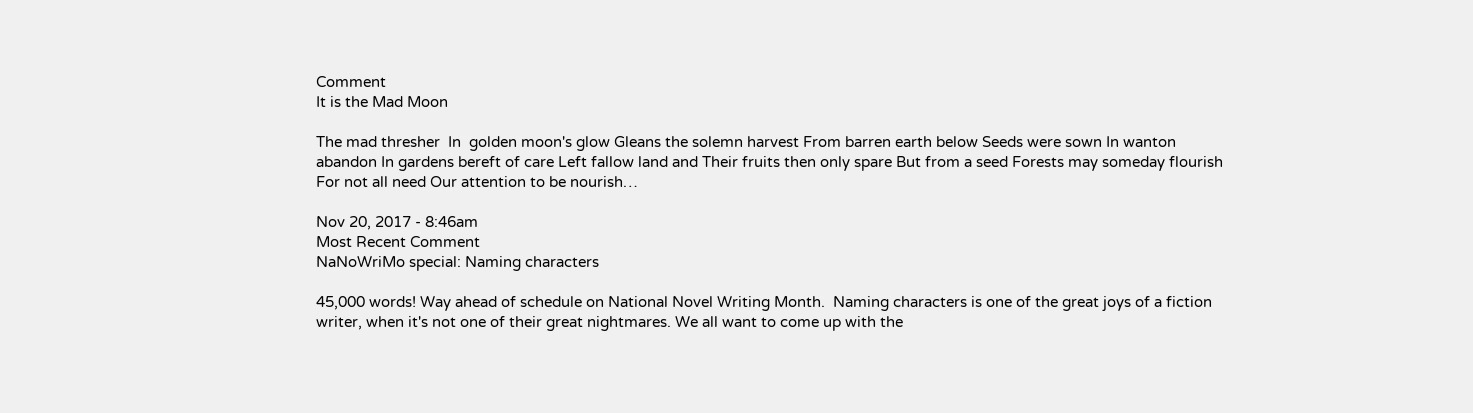Comment
It is the Mad Moon

The mad thresher  In  golden moon's glow Gleans the solemn harvest From barren earth below Seeds were sown In wanton abandon In gardens bereft of care Left fallow land and Their fruits then only spare But from a seed Forests may someday flourish For not all need Our attention to be nourish…

Nov 20, 2017 - 8:46am
Most Recent Comment
NaNoWriMo special: Naming characters

45,000 words! Way ahead of schedule on National Novel Writing Month.  Naming characters is one of the great joys of a fiction writer, when it's not one of their great nightmares. We all want to come up with the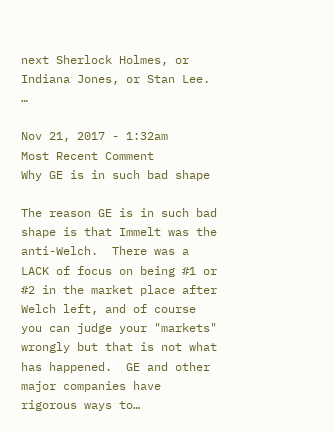next Sherlock Holmes, or Indiana Jones, or Stan Lee. …

Nov 21, 2017 - 1:32am
Most Recent Comment
Why GE is in such bad shape

The reason GE is in such bad shape is that Immelt was the anti-Welch.  There was a LACK of focus on being #1 or #2 in the market place after Welch left, and of course you can judge your "markets" wrongly but that is not what has happened.  GE and other major companies have rigorous ways to…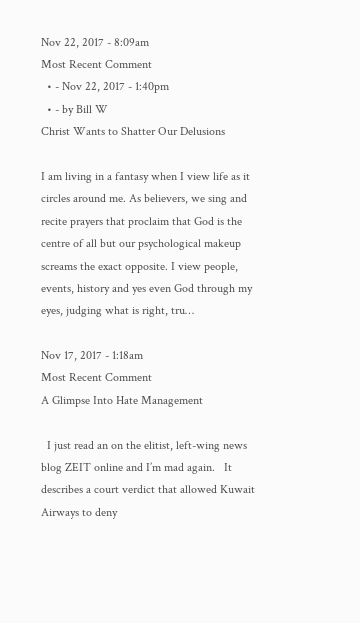Nov 22, 2017 - 8:09am
Most Recent Comment
  • - Nov 22, 2017 - 1:40pm
  • - by Bill W
Christ Wants to Shatter Our Delusions

I am living in a fantasy when I view life as it circles around me. As believers, we sing and recite prayers that proclaim that God is the centre of all but our psychological makeup screams the exact opposite. I view people, events, history and yes even God through my eyes, judging what is right, tru…

Nov 17, 2017 - 1:18am
Most Recent Comment
A Glimpse Into Hate Management

  I just read an on the elitist, left-wing news blog ZEIT online and I’m mad again.   It describes a court verdict that allowed Kuwait Airways to deny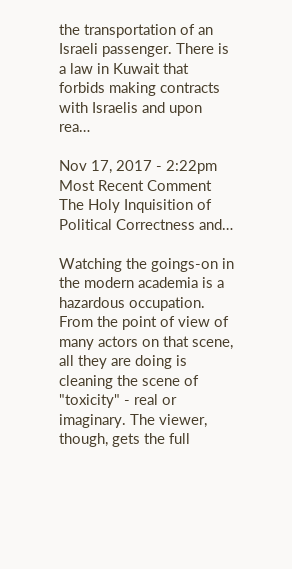the transportation of an Israeli passenger. There is a law in Kuwait that forbids making contracts with Israelis and upon rea…

Nov 17, 2017 - 2:22pm
Most Recent Comment
The Holy Inquisition of Political Correctness and…

Watching the goings-on in the modern academia is a hazardous occupation. From the point of view of many actors on that scene, all they are doing is cleaning the scene of "toxicity" - real or imaginary. The viewer, though, gets the full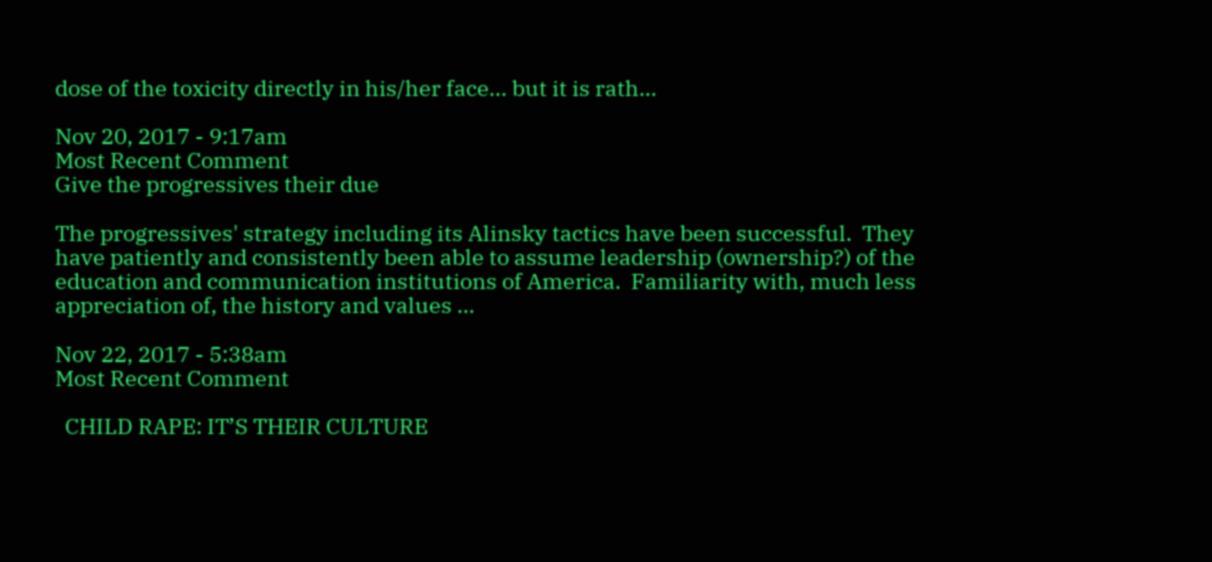dose of the toxicity directly in his/her face... but it is rath…

Nov 20, 2017 - 9:17am
Most Recent Comment
Give the progressives their due

The progressives' strategy including its Alinsky tactics have been successful.  They have patiently and consistently been able to assume leadership (ownership?) of the education and communication institutions of America.  Familiarity with, much less appreciation of, the history and values …

Nov 22, 2017 - 5:38am
Most Recent Comment

  CHILD RAPE: IT’S THEIR CULTURE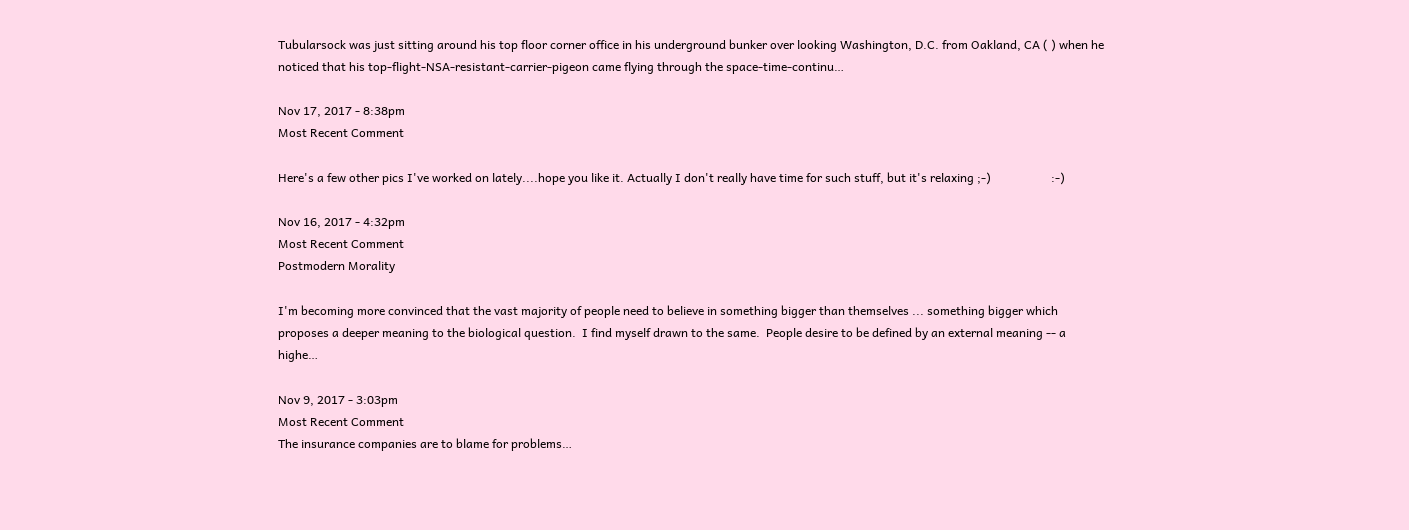Tubularsock was just sitting around his top floor corner office in his underground bunker over looking Washington, D.C. from Oakland, CA ( ) when he noticed that his top-flight-NSA-resistant-carrier-pigeon came flying through the space-time-continu…

Nov 17, 2017 - 8:38pm
Most Recent Comment

Here's a few other pics I've worked on lately....hope you like it. Actually I don't really have time for such stuff, but it's relaxing ;-)                    :-)

Nov 16, 2017 - 4:32pm
Most Recent Comment
Postmodern Morality

I'm becoming more convinced that the vast majority of people need to believe in something bigger than themselves ... something bigger which proposes a deeper meaning to the biological question.  I find myself drawn to the same.  People desire to be defined by an external meaning -- a highe…

Nov 9, 2017 - 3:03pm
Most Recent Comment
The insurance companies are to blame for problems…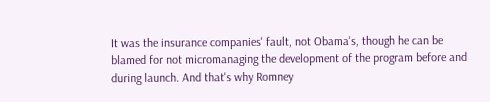It was the insurance companies' fault, not Obama's, though he can be blamed for not micromanaging the development of the program before and during launch. And that's why Romney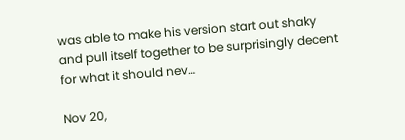was able to make his version start out shaky and pull itself together to be surprisingly decent for what it should nev…

Nov 20,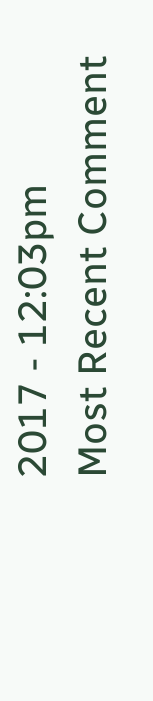2017 - 12:03pm
Most Recent Comment